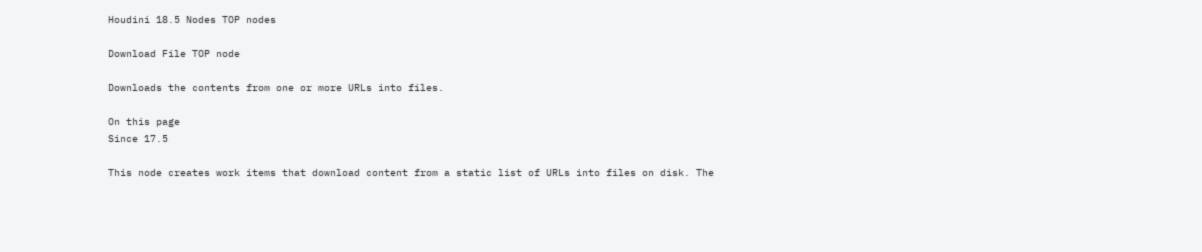Houdini 18.5 Nodes TOP nodes

Download File TOP node

Downloads the contents from one or more URLs into files.

On this page
Since 17.5

This node creates work items that download content from a static list of URLs into files on disk. The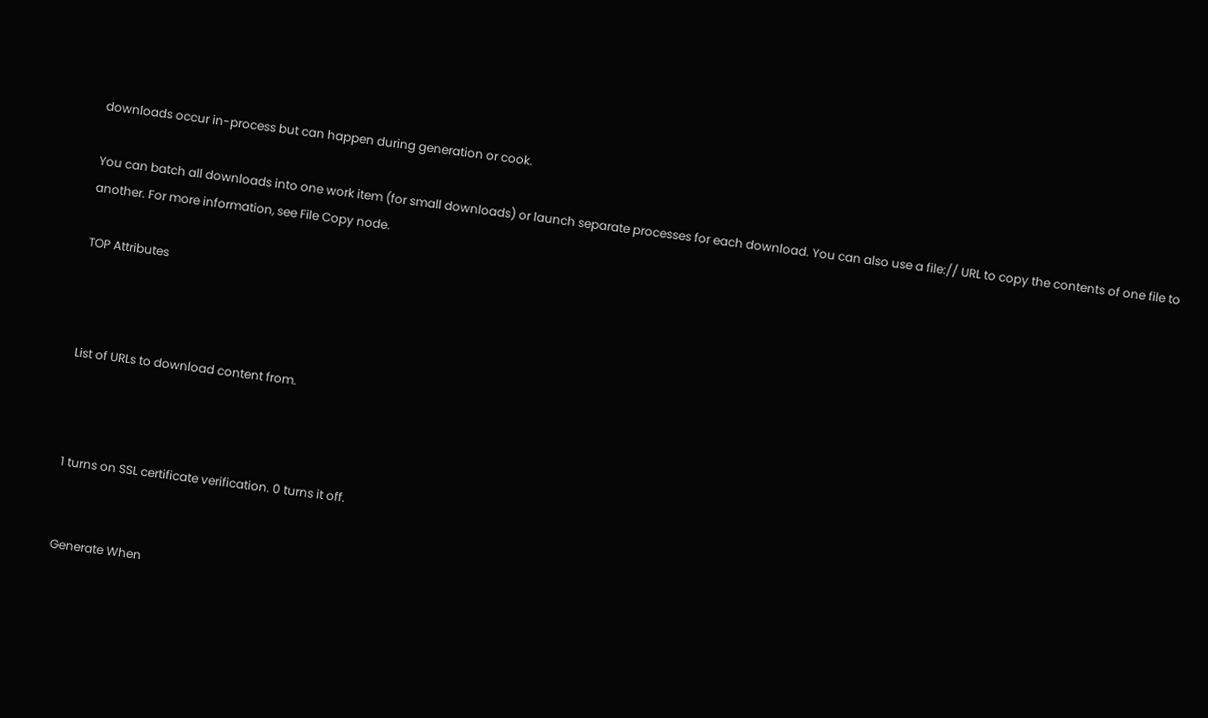downloads occur in-process but can happen during generation or cook.

You can batch all downloads into one work item (for small downloads) or launch separate processes for each download. You can also use a file:// URL to copy the contents of one file to another. For more information, see File Copy node.

TOP Attributes



List of URLs to download content from.



1 turns on SSL certificate verification. 0 turns it off.


Generate When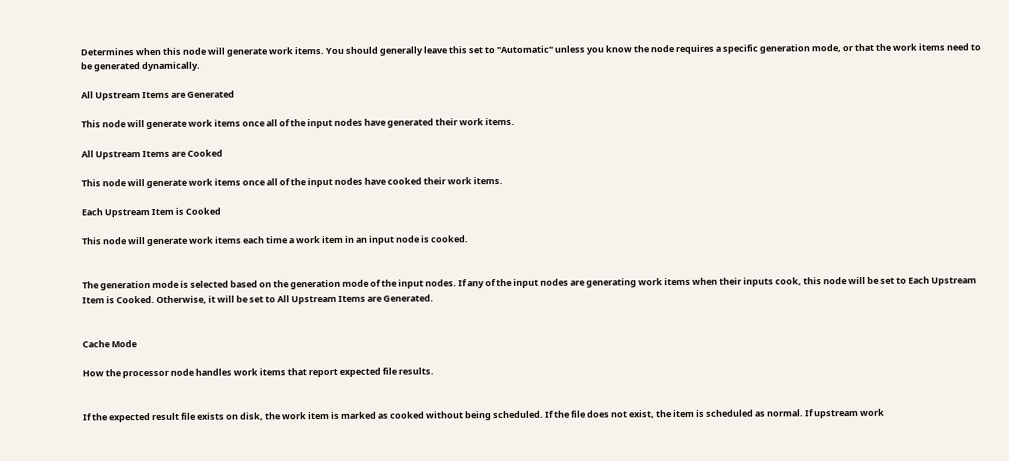Determines when this node will generate work items. You should generally leave this set to "Automatic" unless you know the node requires a specific generation mode, or that the work items need to be generated dynamically.

All Upstream Items are Generated

This node will generate work items once all of the input nodes have generated their work items.

All Upstream Items are Cooked

This node will generate work items once all of the input nodes have cooked their work items.

Each Upstream Item is Cooked

This node will generate work items each time a work item in an input node is cooked.


The generation mode is selected based on the generation mode of the input nodes. If any of the input nodes are generating work items when their inputs cook, this node will be set to Each Upstream Item is Cooked. Otherwise, it will be set to All Upstream Items are Generated.


Cache Mode

How the processor node handles work items that report expected file results.


If the expected result file exists on disk, the work item is marked as cooked without being scheduled. If the file does not exist, the item is scheduled as normal. If upstream work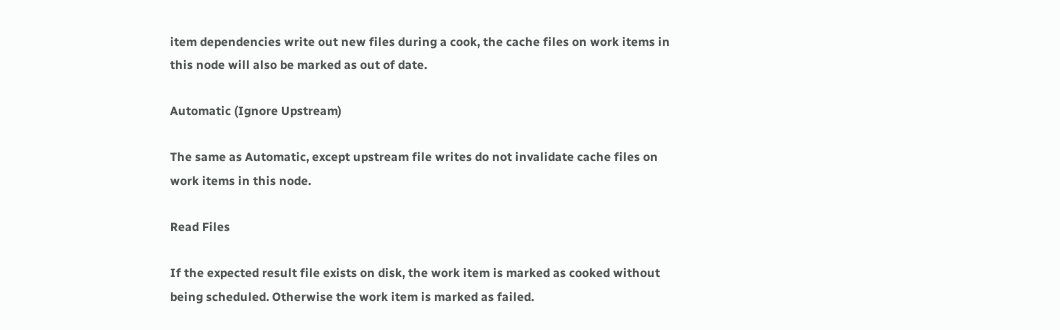item dependencies write out new files during a cook, the cache files on work items in this node will also be marked as out of date.

Automatic (Ignore Upstream)

The same as Automatic, except upstream file writes do not invalidate cache files on work items in this node.

Read Files

If the expected result file exists on disk, the work item is marked as cooked without being scheduled. Otherwise the work item is marked as failed.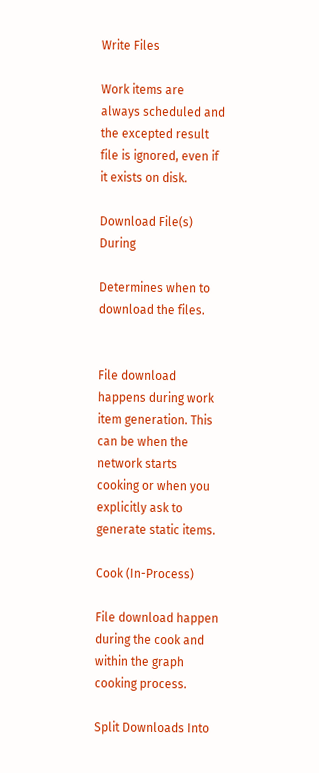Write Files

Work items are always scheduled and the excepted result file is ignored, even if it exists on disk.

Download File(s) During

Determines when to download the files.


File download happens during work item generation. This can be when the network starts cooking or when you explicitly ask to generate static items.

Cook (In-Process)

File download happen during the cook and within the graph cooking process.

Split Downloads Into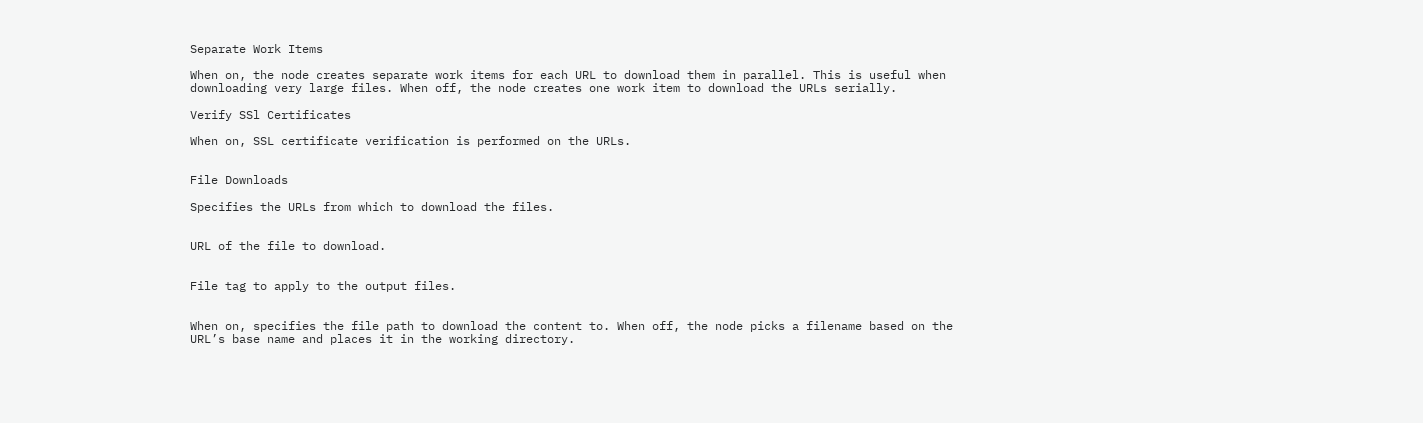Separate Work Items

When on, the node creates separate work items for each URL to download them in parallel. This is useful when downloading very large files. When off, the node creates one work item to download the URLs serially.

Verify SSl Certificates

When on, SSL certificate verification is performed on the URLs.


File Downloads

Specifies the URLs from which to download the files.


URL of the file to download.


File tag to apply to the output files.


When on, specifies the file path to download the content to. When off, the node picks a filename based on the URL’s base name and places it in the working directory.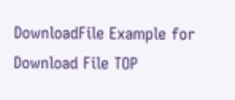DownloadFile Example for Download File TOP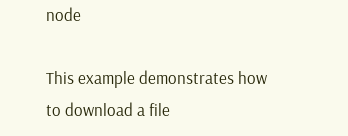node

This example demonstrates how to download a file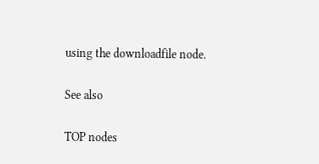using the downloadfile node.

See also

TOP nodes